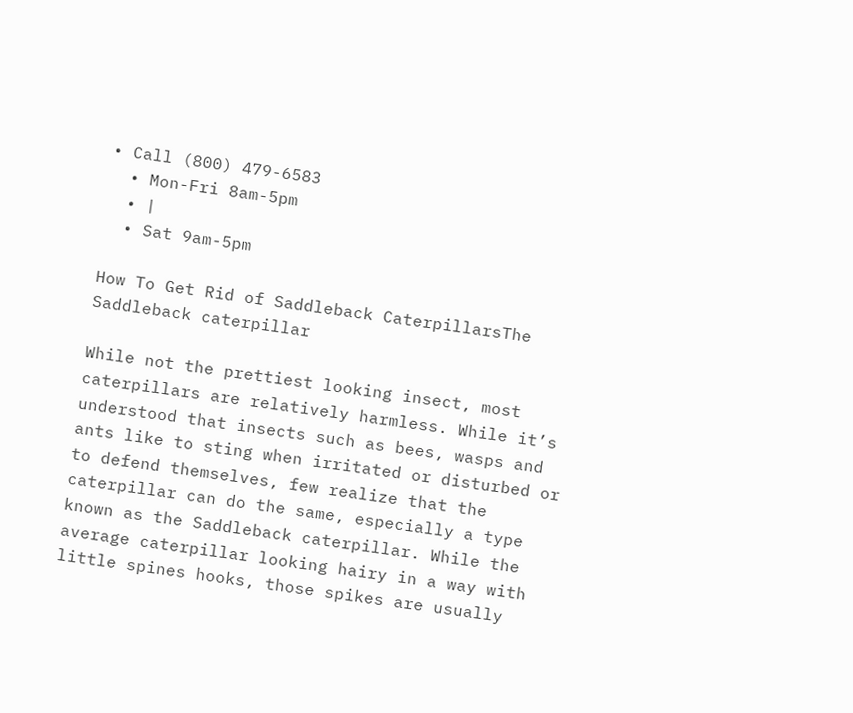• Call (800) 479-6583
  • Mon-Fri 8am-5pm
  • |
  • Sat 9am-5pm

How To Get Rid of Saddleback CaterpillarsThe Saddleback caterpillar

While not the prettiest looking insect, most caterpillars are relatively harmless. While it’s understood that insects such as bees, wasps and ants like to sting when irritated or disturbed or to defend themselves, few realize that the caterpillar can do the same, especially a type known as the Saddleback caterpillar. While the average caterpillar looking hairy in a way with little spines hooks, those spikes are usually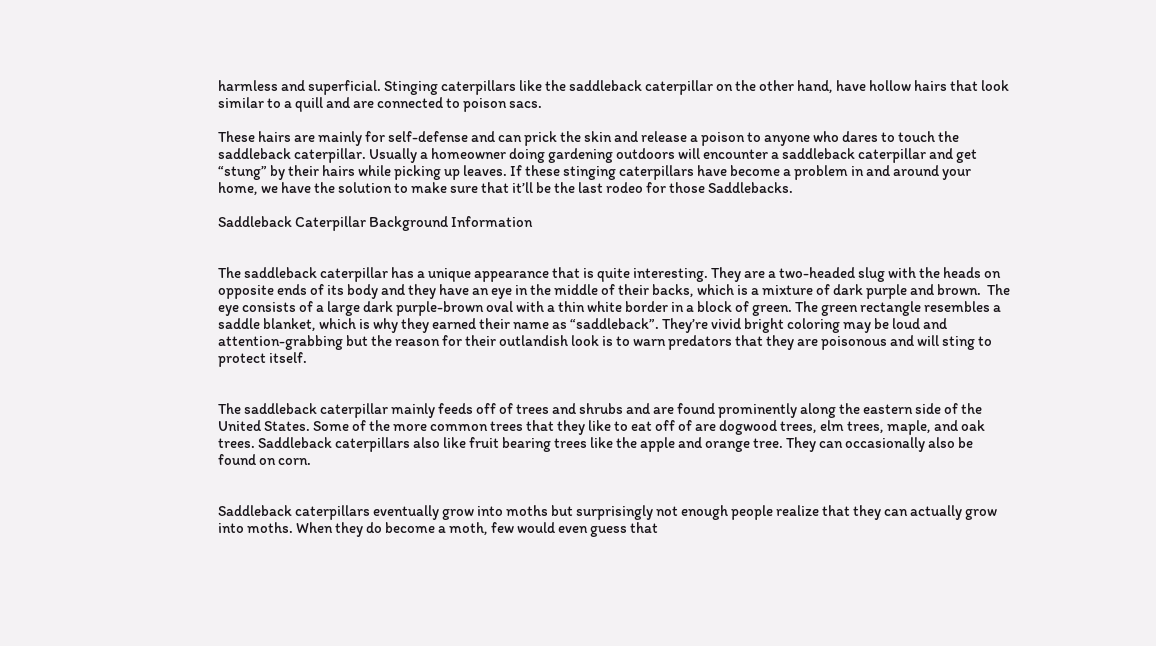harmless and superficial. Stinging caterpillars like the saddleback caterpillar on the other hand, have hollow hairs that look similar to a quill and are connected to poison sacs.

These hairs are mainly for self-defense and can prick the skin and release a poison to anyone who dares to touch the saddleback caterpillar. Usually a homeowner doing gardening outdoors will encounter a saddleback caterpillar and get “stung” by their hairs while picking up leaves. If these stinging caterpillars have become a problem in and around your home, we have the solution to make sure that it’ll be the last rodeo for those Saddlebacks.

Saddleback Caterpillar Background Information


The saddleback caterpillar has a unique appearance that is quite interesting. They are a two-headed slug with the heads on opposite ends of its body and they have an eye in the middle of their backs, which is a mixture of dark purple and brown.  The eye consists of a large dark purple-brown oval with a thin white border in a block of green. The green rectangle resembles a saddle blanket, which is why they earned their name as “saddleback”. They’re vivid bright coloring may be loud and attention-grabbing but the reason for their outlandish look is to warn predators that they are poisonous and will sting to protect itself.


The saddleback caterpillar mainly feeds off of trees and shrubs and are found prominently along the eastern side of the United States. Some of the more common trees that they like to eat off of are dogwood trees, elm trees, maple, and oak trees. Saddleback caterpillars also like fruit bearing trees like the apple and orange tree. They can occasionally also be found on corn.


Saddleback caterpillars eventually grow into moths but surprisingly not enough people realize that they can actually grow into moths. When they do become a moth, few would even guess that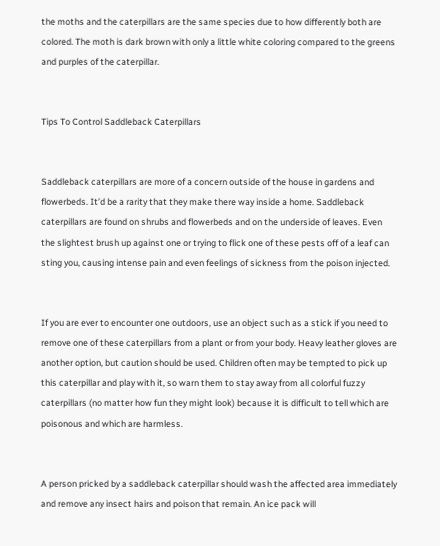the moths and the caterpillars are the same species due to how differently both are colored. The moth is dark brown with only a little white coloring compared to the greens and purples of the caterpillar.


Tips To Control Saddleback Caterpillars


Saddleback caterpillars are more of a concern outside of the house in gardens and flowerbeds. It’d be a rarity that they make there way inside a home. Saddleback caterpillars are found on shrubs and flowerbeds and on the underside of leaves. Even the slightest brush up against one or trying to flick one of these pests off of a leaf can sting you, causing intense pain and even feelings of sickness from the poison injected.


If you are ever to encounter one outdoors, use an object such as a stick if you need to remove one of these caterpillars from a plant or from your body. Heavy leather gloves are another option, but caution should be used. Children often may be tempted to pick up this caterpillar and play with it, so warn them to stay away from all colorful fuzzy caterpillars (no matter how fun they might look) because it is difficult to tell which are poisonous and which are harmless.


A person pricked by a saddleback caterpillar should wash the affected area immediately and remove any insect hairs and poison that remain. An ice pack will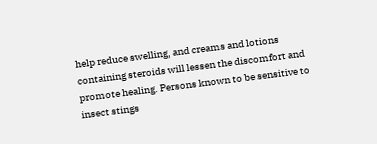help reduce swelling, and creams and lotions containing steroids will lessen the discomfort and promote healing. Persons known to be sensitive to insect stings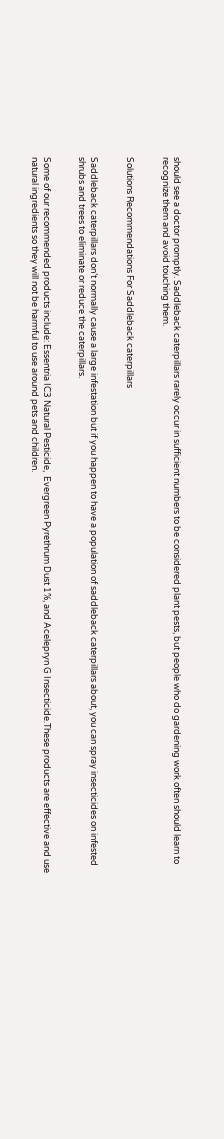should see a doctor promptly. Saddleback caterpillars rarely occur in sufficient numbers to be considered plant pests, but people who do gardening work often should learn to recognize them and avoid touching them.


Solutions Recommendations For Saddleback caterpillars


Saddleback caterpillars don’t normally cause a large infestation but if you happen to have a population of saddleback caterpillars about, you can spray insecticides on infested shrubs and trees to eliminate or reduce the caterpillars.


Some of our recommended products include: Essentria IC3 Natural Pesticide,  Evergreen Pyrethrum Dust 1%, and Acelepryn G Insecticide.These products are effective and use natural ingredients so they will not be harmful to use around pets and children.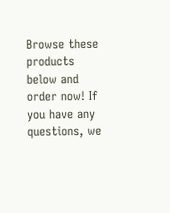Browse these products below and order now! If you have any questions, we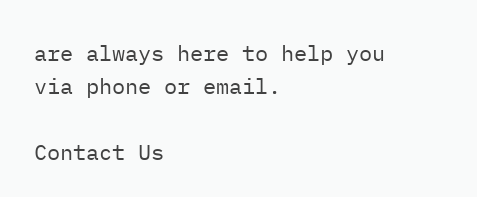are always here to help you via phone or email.

Contact Us